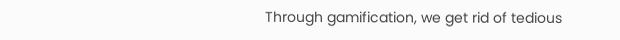Through gamification, we get rid of tedious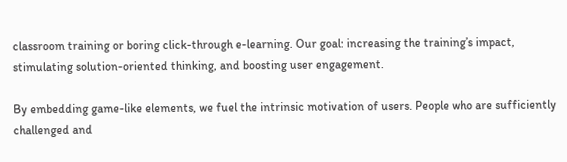classroom training or boring click-through e-learning. Our goal: increasing the training’s impact, stimulating solution-oriented thinking, and boosting user engagement.

By embedding game-like elements, we fuel the intrinsic motivation of users. People who are sufficiently challenged and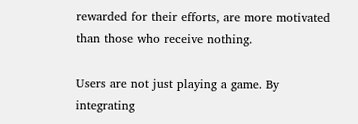rewarded for their efforts, are more motivated than those who receive nothing.

Users are not just playing a game. By integrating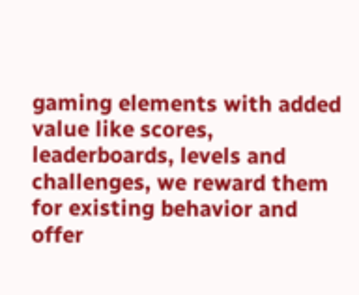gaming elements with added value like scores, leaderboards, levels and challenges, we reward them for existing behavior and offer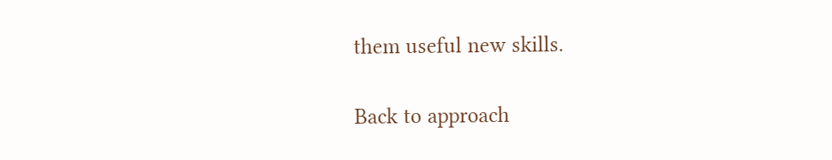them useful new skills.

Back to approach